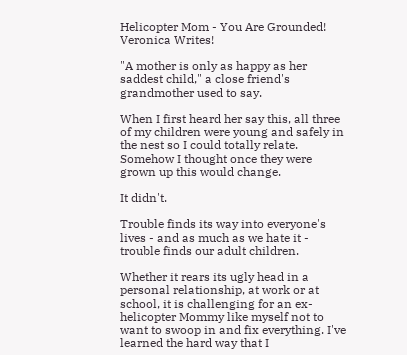Helicopter Mom - You Are Grounded!
Veronica Writes!

"A mother is only as happy as her saddest child," a close friend's grandmother used to say.

When I first heard her say this, all three of my children were young and safely in the nest so I could totally relate. Somehow I thought once they were grown up this would change.

It didn't.

Trouble finds its way into everyone's lives - and as much as we hate it - trouble finds our adult children.

Whether it rears its ugly head in a personal relationship, at work or at school, it is challenging for an ex-helicopter Mommy like myself not to want to swoop in and fix everything. I've learned the hard way that I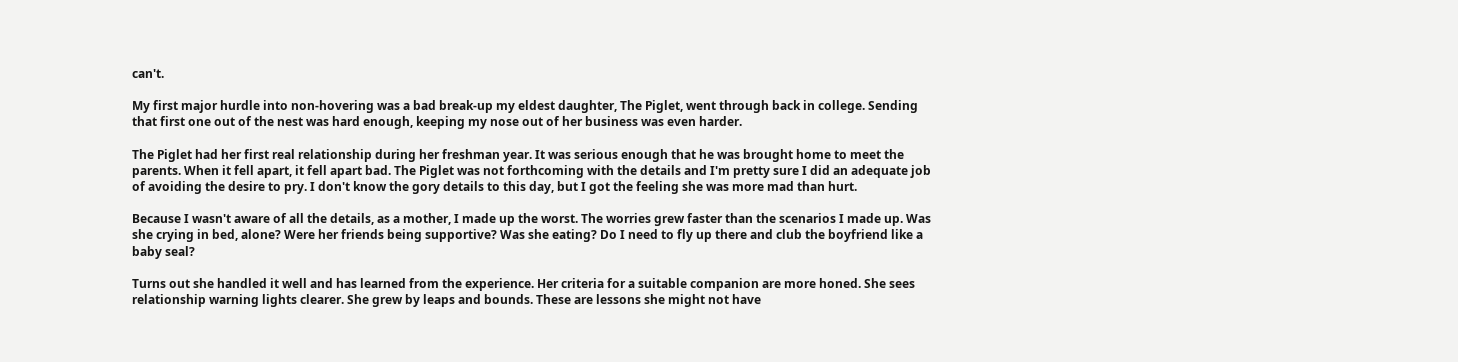can't.

My first major hurdle into non-hovering was a bad break-up my eldest daughter, The Piglet, went through back in college. Sending that first one out of the nest was hard enough, keeping my nose out of her business was even harder.

The Piglet had her first real relationship during her freshman year. It was serious enough that he was brought home to meet the parents. When it fell apart, it fell apart bad. The Piglet was not forthcoming with the details and I'm pretty sure I did an adequate job of avoiding the desire to pry. I don't know the gory details to this day, but I got the feeling she was more mad than hurt.

Because I wasn't aware of all the details, as a mother, I made up the worst. The worries grew faster than the scenarios I made up. Was she crying in bed, alone? Were her friends being supportive? Was she eating? Do I need to fly up there and club the boyfriend like a baby seal?

Turns out she handled it well and has learned from the experience. Her criteria for a suitable companion are more honed. She sees relationship warning lights clearer. She grew by leaps and bounds. These are lessons she might not have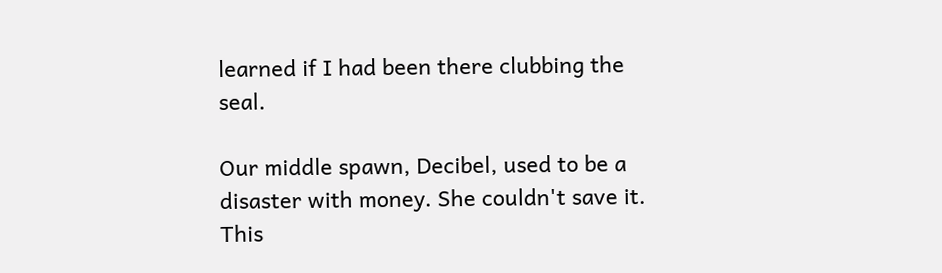learned if I had been there clubbing the seal.

Our middle spawn, Decibel, used to be a disaster with money. She couldn't save it. This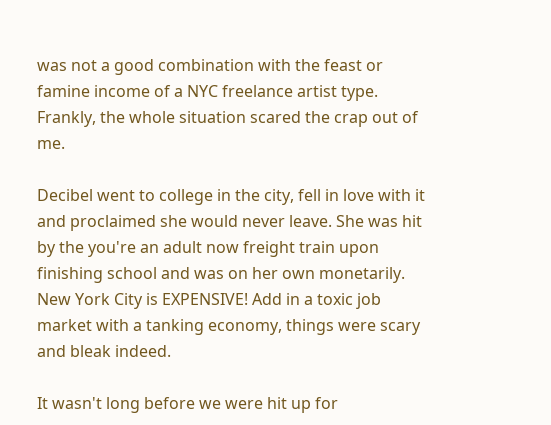was not a good combination with the feast or famine income of a NYC freelance artist type. Frankly, the whole situation scared the crap out of me.

Decibel went to college in the city, fell in love with it and proclaimed she would never leave. She was hit by the you're an adult now freight train upon finishing school and was on her own monetarily. New York City is EXPENSIVE! Add in a toxic job market with a tanking economy, things were scary and bleak indeed.

It wasn't long before we were hit up for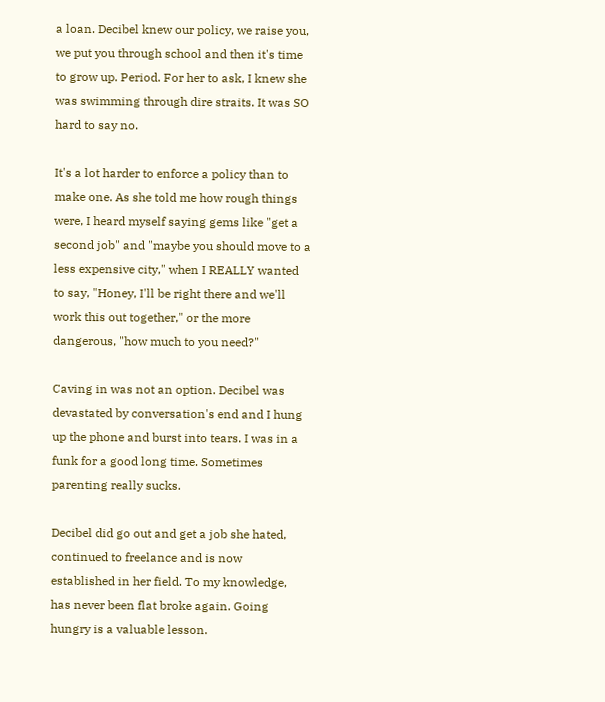a loan. Decibel knew our policy, we raise you, we put you through school and then it's time to grow up. Period. For her to ask, I knew she was swimming through dire straits. It was SO hard to say no.

It's a lot harder to enforce a policy than to make one. As she told me how rough things were, I heard myself saying gems like "get a second job" and "maybe you should move to a less expensive city," when I REALLY wanted to say, "Honey, I'll be right there and we'll work this out together," or the more dangerous, "how much to you need?"

Caving in was not an option. Decibel was devastated by conversation's end and I hung up the phone and burst into tears. I was in a funk for a good long time. Sometimes parenting really sucks.

Decibel did go out and get a job she hated, continued to freelance and is now established in her field. To my knowledge, has never been flat broke again. Going hungry is a valuable lesson.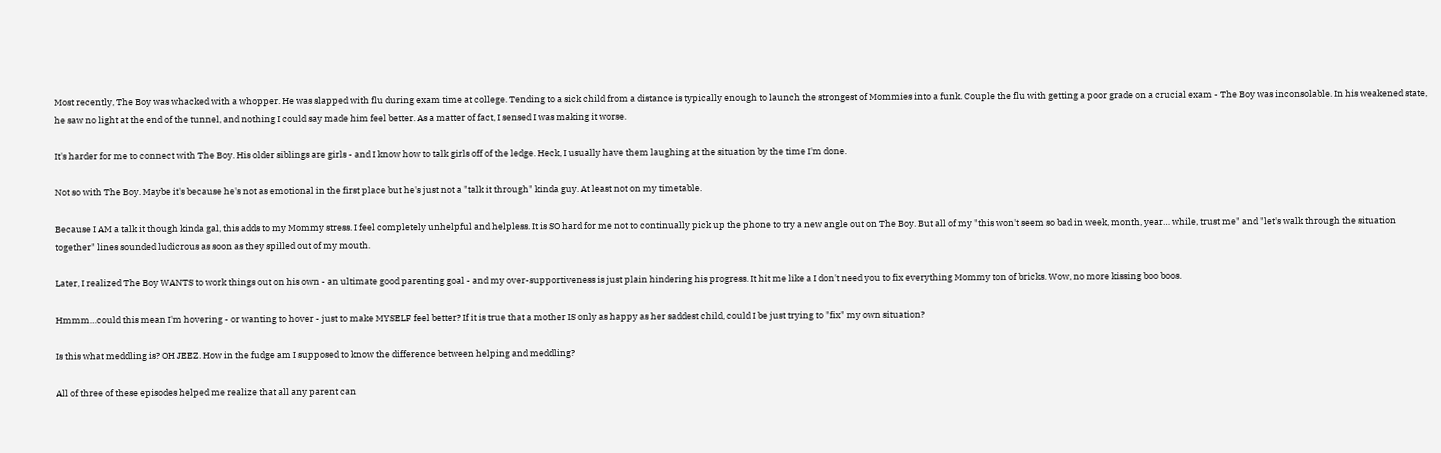Most recently, The Boy was whacked with a whopper. He was slapped with flu during exam time at college. Tending to a sick child from a distance is typically enough to launch the strongest of Mommies into a funk. Couple the flu with getting a poor grade on a crucial exam - The Boy was inconsolable. In his weakened state, he saw no light at the end of the tunnel, and nothing I could say made him feel better. As a matter of fact, I sensed I was making it worse.

It's harder for me to connect with The Boy. His older siblings are girls - and I know how to talk girls off of the ledge. Heck, I usually have them laughing at the situation by the time I'm done.

Not so with The Boy. Maybe it's because he's not as emotional in the first place but he's just not a "talk it through" kinda guy. At least not on my timetable.

Because I AM a talk it though kinda gal, this adds to my Mommy stress. I feel completely unhelpful and helpless. It is SO hard for me not to continually pick up the phone to try a new angle out on The Boy. But all of my "this won't seem so bad in week, month, year… while, trust me" and "let's walk through the situation together" lines sounded ludicrous as soon as they spilled out of my mouth.

Later, I realized The Boy WANTS to work things out on his own - an ultimate good parenting goal - and my over-supportiveness is just plain hindering his progress. It hit me like a I don't need you to fix everything Mommy ton of bricks. Wow, no more kissing boo boos.

Hmmm…could this mean I'm hovering - or wanting to hover - just to make MYSELF feel better? If it is true that a mother IS only as happy as her saddest child, could I be just trying to "fix" my own situation?

Is this what meddling is? OH JEEZ. How in the fudge am I supposed to know the difference between helping and meddling?

All of three of these episodes helped me realize that all any parent can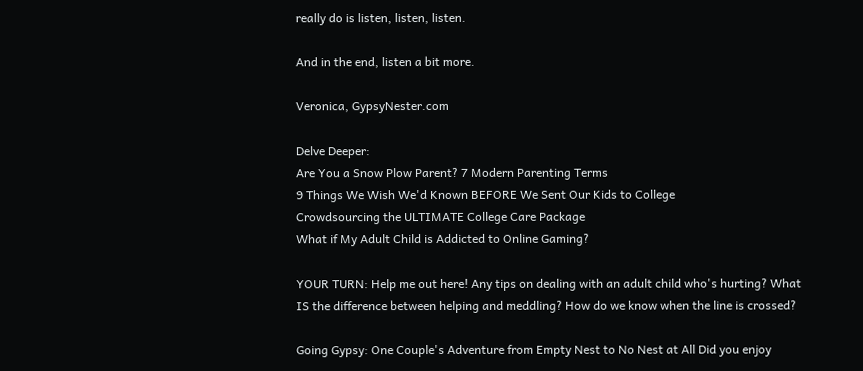really do is listen, listen, listen.

And in the end, listen a bit more.

Veronica, GypsyNester.com

Delve Deeper:
Are You a Snow Plow Parent? 7 Modern Parenting Terms
9 Things We Wish We'd Known BEFORE We Sent Our Kids to College
Crowdsourcing the ULTIMATE College Care Package
What if My Adult Child is Addicted to Online Gaming?

YOUR TURN: Help me out here! Any tips on dealing with an adult child who's hurting? What IS the difference between helping and meddling? How do we know when the line is crossed?

Going Gypsy: One Couple's Adventure from Empty Nest to No Nest at All Did you enjoy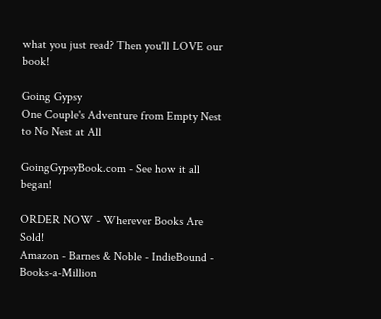what you just read? Then you'll LOVE our book!

Going Gypsy
One Couple's Adventure from Empty Nest to No Nest at All

GoingGypsyBook.com - See how it all began!

ORDER NOW - Wherever Books Are Sold!
Amazon - Barnes & Noble - IndieBound - Books-a-Million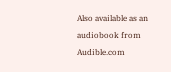Also available as an audiobook from Audible.com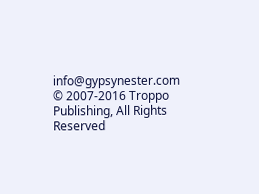info@gypsynester.com © 2007-2016 Troppo Publishing, All Rights Reserved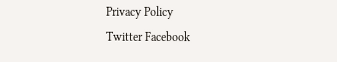Privacy Policy
Twitter Facebook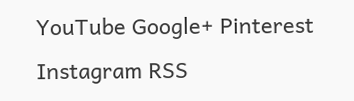YouTube Google+ Pinterest Instagram RSS